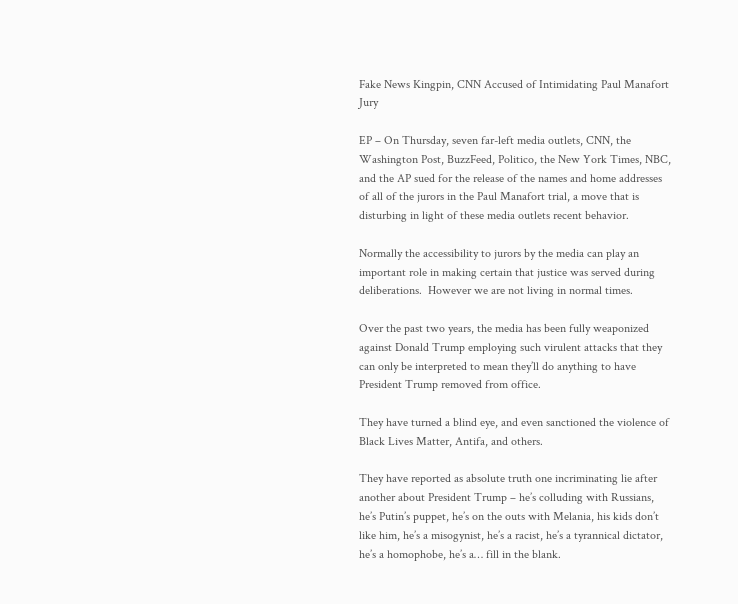Fake News Kingpin, CNN Accused of Intimidating Paul Manafort Jury

EP – On Thursday, seven far-left media outlets, CNN, the Washington Post, BuzzFeed, Politico, the New York Times, NBC, and the AP sued for the release of the names and home addresses of all of the jurors in the Paul Manafort trial, a move that is disturbing in light of these media outlets recent behavior.

Normally the accessibility to jurors by the media can play an important role in making certain that justice was served during deliberations.  However we are not living in normal times.

Over the past two years, the media has been fully weaponized against Donald Trump employing such virulent attacks that they can only be interpreted to mean they’ll do anything to have President Trump removed from office.

They have turned a blind eye, and even sanctioned the violence of Black Lives Matter, Antifa, and others.

They have reported as absolute truth one incriminating lie after another about President Trump – he’s colluding with Russians, he’s Putin’s puppet, he’s on the outs with Melania, his kids don’t like him, he’s a misogynist, he’s a racist, he’s a tyrannical dictator, he’s a homophobe, he’s a… fill in the blank.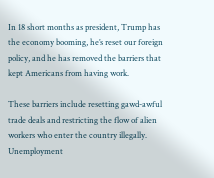In 18 short months as president, Trump has the economy booming, he’s reset our foreign policy, and he has removed the barriers that kept Americans from having work.

These barriers include resetting gawd-awful trade deals and restricting the flow of alien workers who enter the country illegally.  Unemployment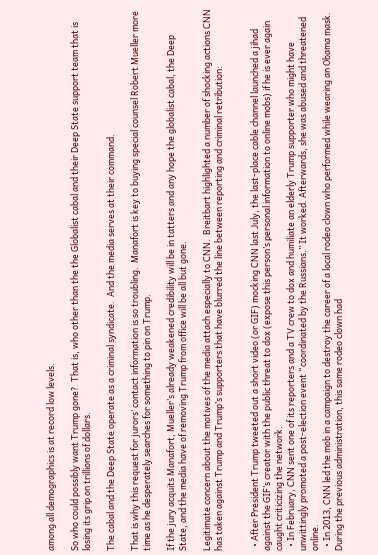among all demographics is at record low levels.

So who could possibly want Trump gone?  That is, who other than the the Globalist cabal and their Deep State support team that is losing its grip on trillions of dollars.

The cabal and the Deep State operate as a criminal syndicate.  And the media serves at their command.

That is why this request for jurors’ contact information is so troubling.  Manafort is key to buying special counsel Robert Mueller more time as he desperately searches for something to pin on Trump.

If the jury acquits Manafort, Mueller’s already weakened credibility will be in tatters and any hope the globalist cabal, the Deep State, and the media have of removing Trump from office will be all but gone.

Legitimate concern about the motives of the media attach especially to CNN.  Breitbart highlighted a number of shocking actions CNN has taken against Trump and Trump’s supporters that have blurred the line between reporting and criminal retribution:


  • After President Trump tweeted out a short video (or GIF) mocking CNN last July, the last-place cable channel launched a jihad against the GIF’s creator with the public threat to dox (expose this person’s personal information to online mobs) if he is ever again caught criticizing the network.
  • In February, CNN sent one of its reporters and a TV crew to dox and humiliate an elderly Trump supporter who might have unwittingly promoted a post-election event “coordinated by the Russians.” It worked. Afterwards, she was abused and threatened online.
  • In 2013, CNN led the mob in a campaign to destroy the career of a local rodeo clown who performed while wearing an Obama mask. During the previous administration, this same rodeo clown had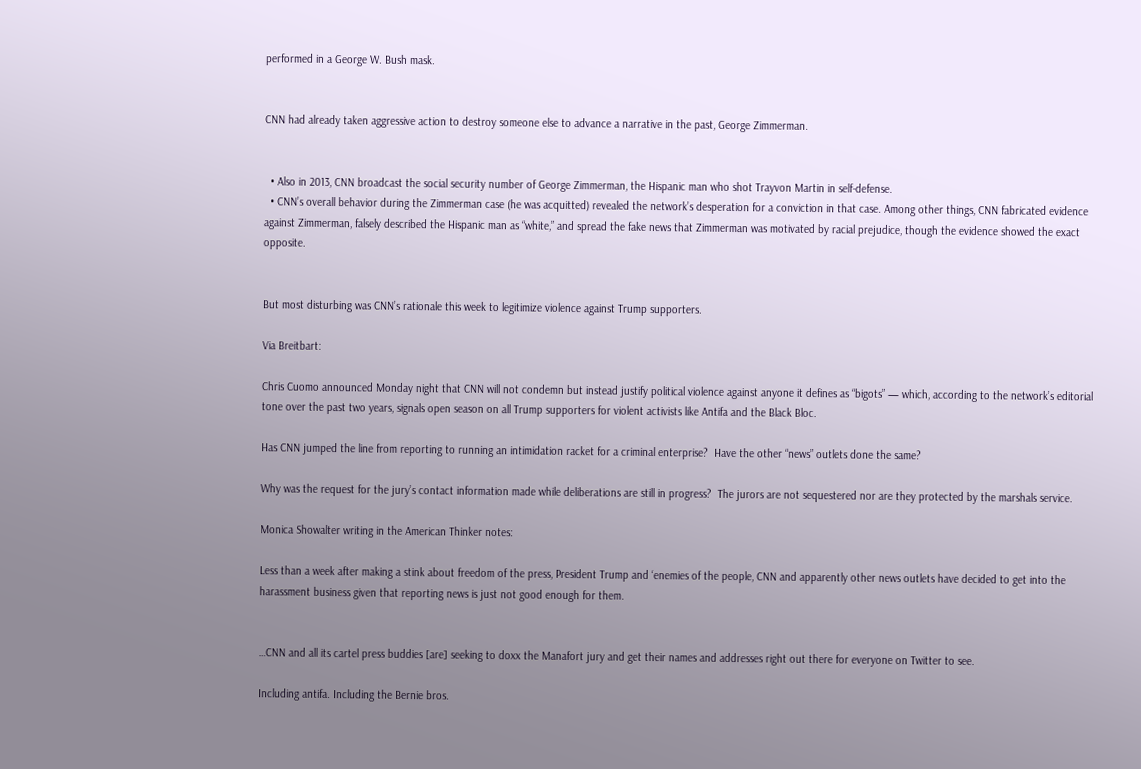performed in a George W. Bush mask.


CNN had already taken aggressive action to destroy someone else to advance a narrative in the past, George Zimmerman.


  • Also in 2013, CNN broadcast the social security number of George Zimmerman, the Hispanic man who shot Trayvon Martin in self-defense.
  • CNN’s overall behavior during the Zimmerman case (he was acquitted) revealed the network’s desperation for a conviction in that case. Among other things, CNN fabricated evidence against Zimmerman, falsely described the Hispanic man as “white,” and spread the fake news that Zimmerman was motivated by racial prejudice, though the evidence showed the exact opposite.


But most disturbing was CNN’s rationale this week to legitimize violence against Trump supporters.

Via Breitbart:

Chris Cuomo announced Monday night that CNN will not condemn but instead justify political violence against anyone it defines as “bigots” — which, according to the network’s editorial tone over the past two years, signals open season on all Trump supporters for violent activists like Antifa and the Black Bloc.

Has CNN jumped the line from reporting to running an intimidation racket for a criminal enterprise?  Have the other “news” outlets done the same?

Why was the request for the jury’s contact information made while deliberations are still in progress?  The jurors are not sequestered nor are they protected by the marshals service.

Monica Showalter writing in the American Thinker notes:

Less than a week after making a stink about freedom of the press, President Trump and ‘enemies of the people, CNN and apparently other news outlets have decided to get into the harassment business given that reporting news is just not good enough for them.


…CNN and all its cartel press buddies [are] seeking to doxx the Manafort jury and get their names and addresses right out there for everyone on Twitter to see.

Including antifa. Including the Bernie bros.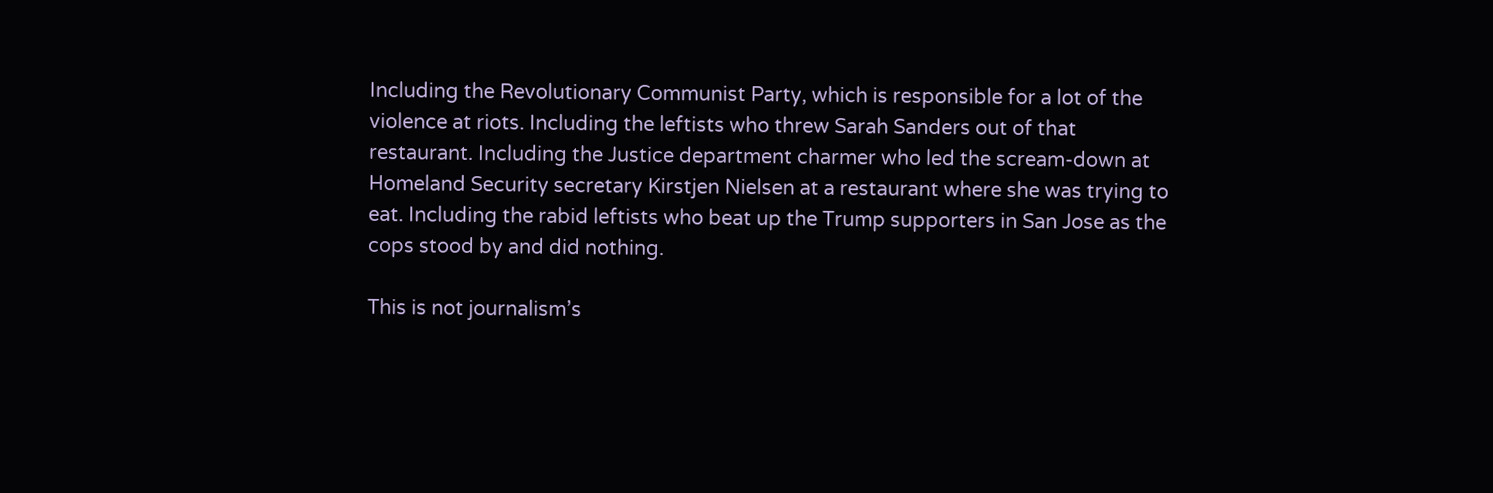Including the Revolutionary Communist Party, which is responsible for a lot of the violence at riots. Including the leftists who threw Sarah Sanders out of that restaurant. Including the Justice department charmer who led the scream-down at Homeland Security secretary Kirstjen Nielsen at a restaurant where she was trying to eat. Including the rabid leftists who beat up the Trump supporters in San Jose as the cops stood by and did nothing.

This is not journalism’s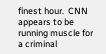finest hour.  CNN appears to be running muscle for a criminal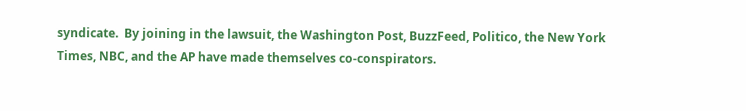syndicate.  By joining in the lawsuit, the Washington Post, BuzzFeed, Politico, the New York Times, NBC, and the AP have made themselves co-conspirators.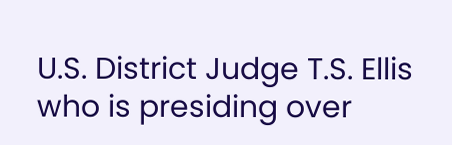U.S. District Judge T.S. Ellis who is presiding over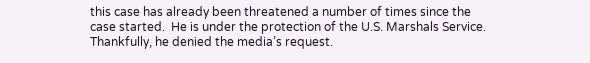this case has already been threatened a number of times since the case started.  He is under the protection of the U.S. Marshals Service. Thankfully, he denied the media’s request.